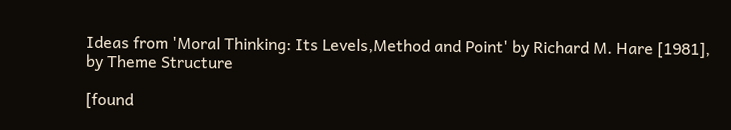Ideas from 'Moral Thinking: Its Levels,Method and Point' by Richard M. Hare [1981], by Theme Structure

[found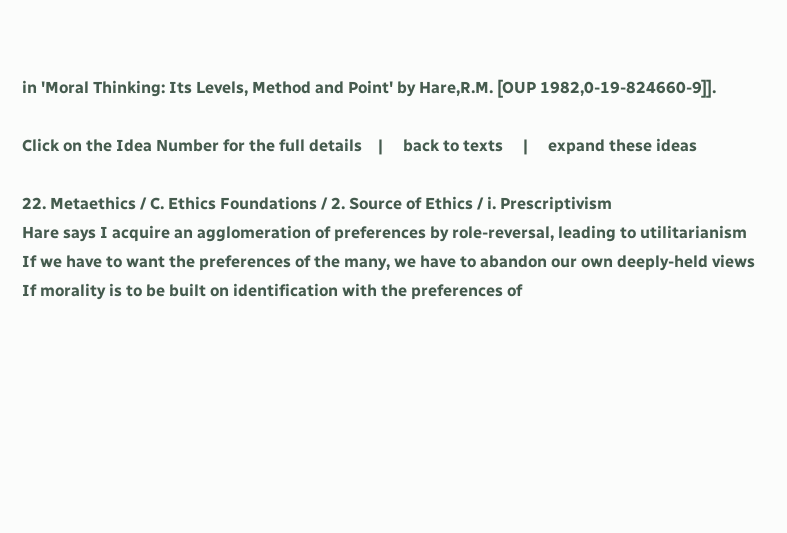in 'Moral Thinking: Its Levels, Method and Point' by Hare,R.M. [OUP 1982,0-19-824660-9]].

Click on the Idea Number for the full details    |     back to texts     |     expand these ideas

22. Metaethics / C. Ethics Foundations / 2. Source of Ethics / i. Prescriptivism
Hare says I acquire an agglomeration of preferences by role-reversal, leading to utilitarianism
If we have to want the preferences of the many, we have to abandon our own deeply-held views
If morality is to be built on identification with the preferences of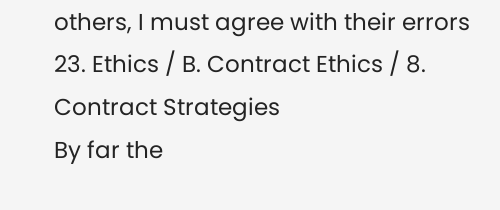others, I must agree with their errors
23. Ethics / B. Contract Ethics / 8. Contract Strategies
By far the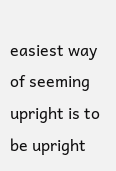easiest way of seeming upright is to be upright